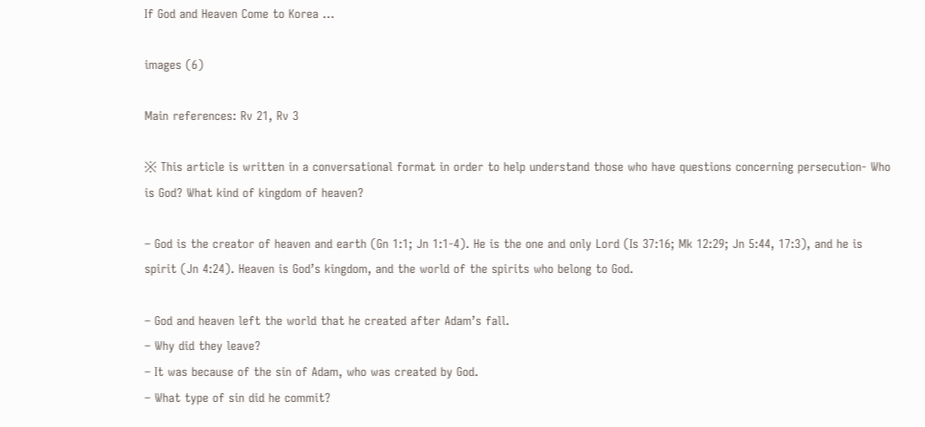If God and Heaven Come to Korea …

images (6)

Main references: Rv 21, Rv 3

※ This article is written in a conversational format in order to help understand those who have questions concerning persecution- Who is God? What kind of kingdom of heaven?

– God is the creator of heaven and earth (Gn 1:1; Jn 1:1-4). He is the one and only Lord (Is 37:16; Mk 12:29; Jn 5:44, 17:3), and he is spirit (Jn 4:24). Heaven is God’s kingdom, and the world of the spirits who belong to God.

– God and heaven left the world that he created after Adam’s fall.
– Why did they leave?
– It was because of the sin of Adam, who was created by God.
– What type of sin did he commit?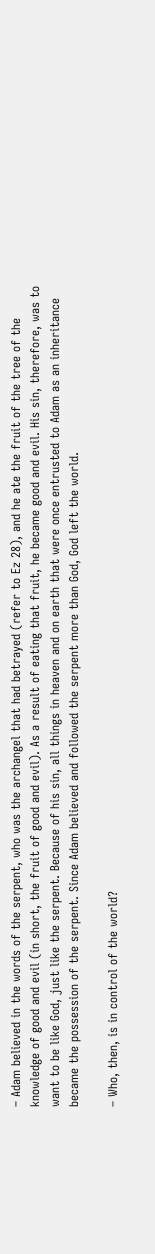– Adam believed in the words of the serpent, who was the archangel that had betrayed (refer to Ez 28), and he ate the fruit of the tree of the knowledge of good and evil (in short, the fruit of good and evil). As a result of eating that fruit, he became good and evil. His sin, therefore, was to want to be like God, just like the serpent. Because of his sin, all things in heaven and on earth that were once entrusted to Adam as an inheritance became the possession of the serpent. Since Adam believed and followed the serpent more than God, God left the world.

– Who, then, is in control of the world?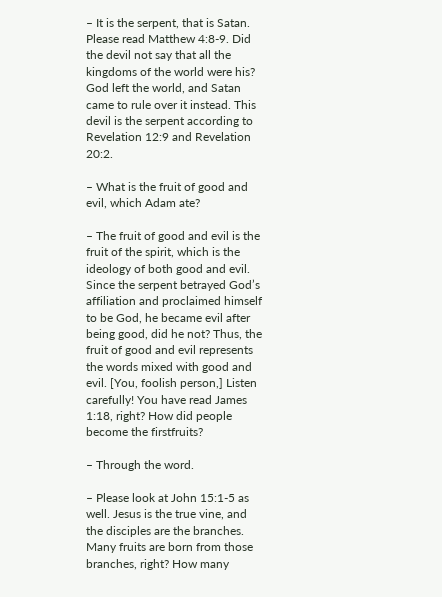– It is the serpent, that is Satan. Please read Matthew 4:8-9. Did the devil not say that all the kingdoms of the world were his? God left the world, and Satan came to rule over it instead. This devil is the serpent according to Revelation 12:9 and Revelation 20:2.

– What is the fruit of good and evil, which Adam ate?

– The fruit of good and evil is the fruit of the spirit, which is the ideology of both good and evil. Since the serpent betrayed God’s affiliation and proclaimed himself to be God, he became evil after being good, did he not? Thus, the fruit of good and evil represents the words mixed with good and evil. [You, foolish person,] Listen carefully! You have read James 1:18, right? How did people become the firstfruits?

– Through the word.

– Please look at John 15:1-5 as well. Jesus is the true vine, and the disciples are the branches. Many fruits are born from those branches, right? How many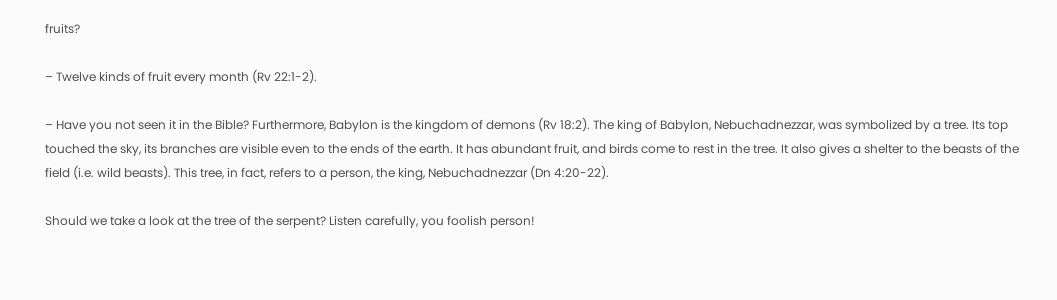fruits?

– Twelve kinds of fruit every month (Rv 22:1-2).

– Have you not seen it in the Bible? Furthermore, Babylon is the kingdom of demons (Rv 18:2). The king of Babylon, Nebuchadnezzar, was symbolized by a tree. Its top touched the sky, its branches are visible even to the ends of the earth. It has abundant fruit, and birds come to rest in the tree. It also gives a shelter to the beasts of the field (i.e. wild beasts). This tree, in fact, refers to a person, the king, Nebuchadnezzar (Dn 4:20-22).

Should we take a look at the tree of the serpent? Listen carefully, you foolish person!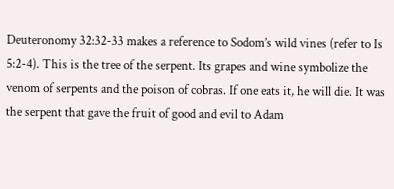Deuteronomy 32:32-33 makes a reference to Sodom’s wild vines (refer to Is 5:2-4). This is the tree of the serpent. Its grapes and wine symbolize the venom of serpents and the poison of cobras. If one eats it, he will die. It was the serpent that gave the fruit of good and evil to Adam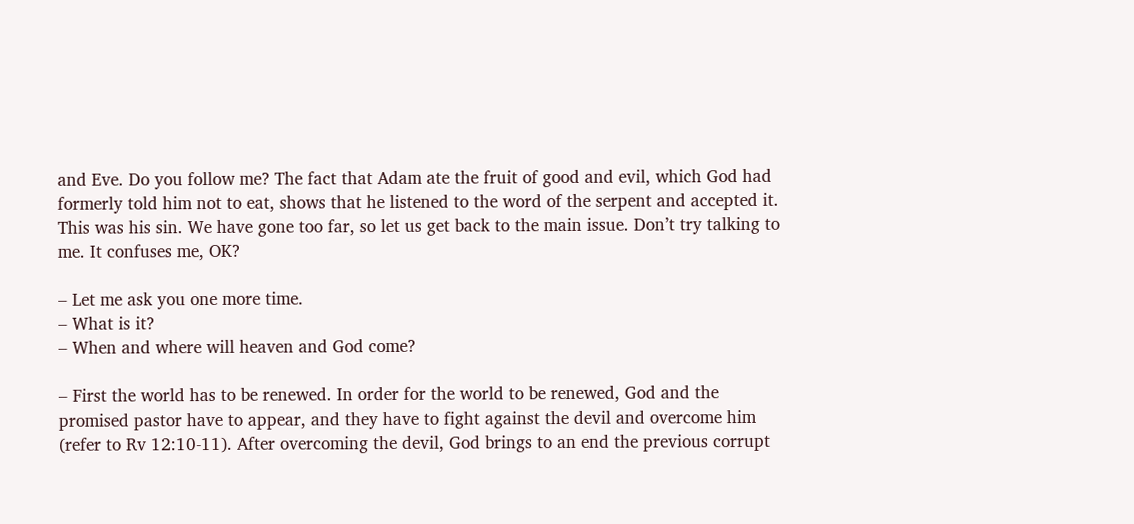and Eve. Do you follow me? The fact that Adam ate the fruit of good and evil, which God had formerly told him not to eat, shows that he listened to the word of the serpent and accepted it. This was his sin. We have gone too far, so let us get back to the main issue. Don’t try talking to me. It confuses me, OK?

– Let me ask you one more time.
– What is it?
– When and where will heaven and God come?

– First the world has to be renewed. In order for the world to be renewed, God and the promised pastor have to appear, and they have to fight against the devil and overcome him (refer to Rv 12:10-11). After overcoming the devil, God brings to an end the previous corrupt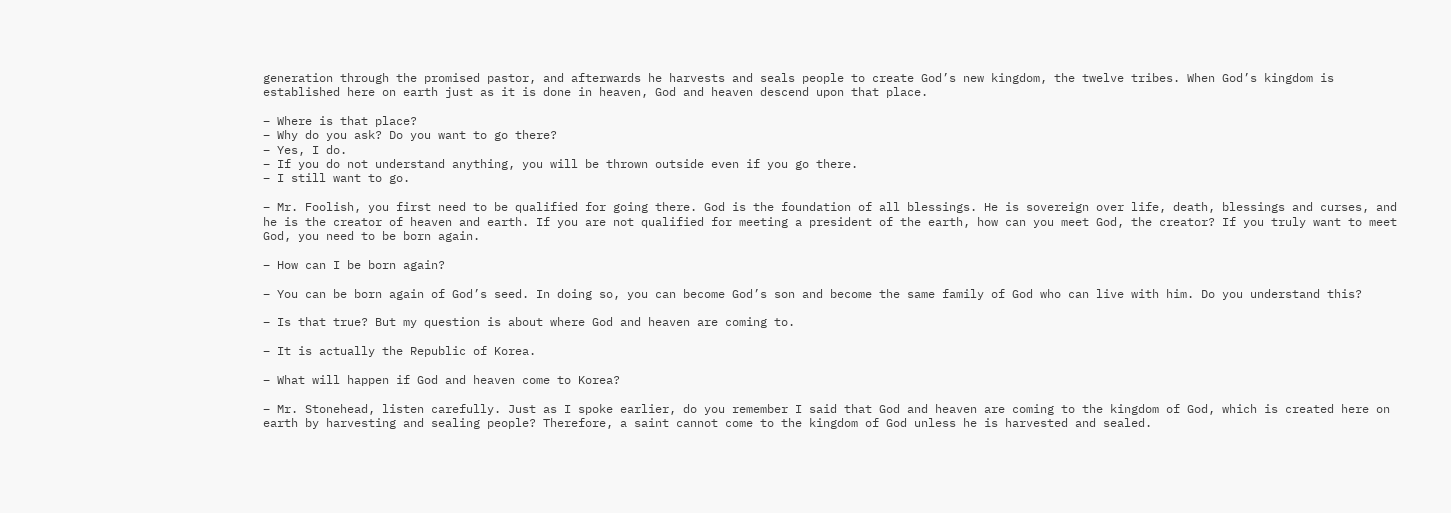generation through the promised pastor, and afterwards he harvests and seals people to create God’s new kingdom, the twelve tribes. When God’s kingdom is established here on earth just as it is done in heaven, God and heaven descend upon that place.

– Where is that place?
– Why do you ask? Do you want to go there?
– Yes, I do.
– If you do not understand anything, you will be thrown outside even if you go there.
– I still want to go.

– Mr. Foolish, you first need to be qualified for going there. God is the foundation of all blessings. He is sovereign over life, death, blessings and curses, and he is the creator of heaven and earth. If you are not qualified for meeting a president of the earth, how can you meet God, the creator? If you truly want to meet God, you need to be born again.

– How can I be born again?

– You can be born again of God’s seed. In doing so, you can become God’s son and become the same family of God who can live with him. Do you understand this?

– Is that true? But my question is about where God and heaven are coming to.

– It is actually the Republic of Korea.

– What will happen if God and heaven come to Korea?

– Mr. Stonehead, listen carefully. Just as I spoke earlier, do you remember I said that God and heaven are coming to the kingdom of God, which is created here on earth by harvesting and sealing people? Therefore, a saint cannot come to the kingdom of God unless he is harvested and sealed.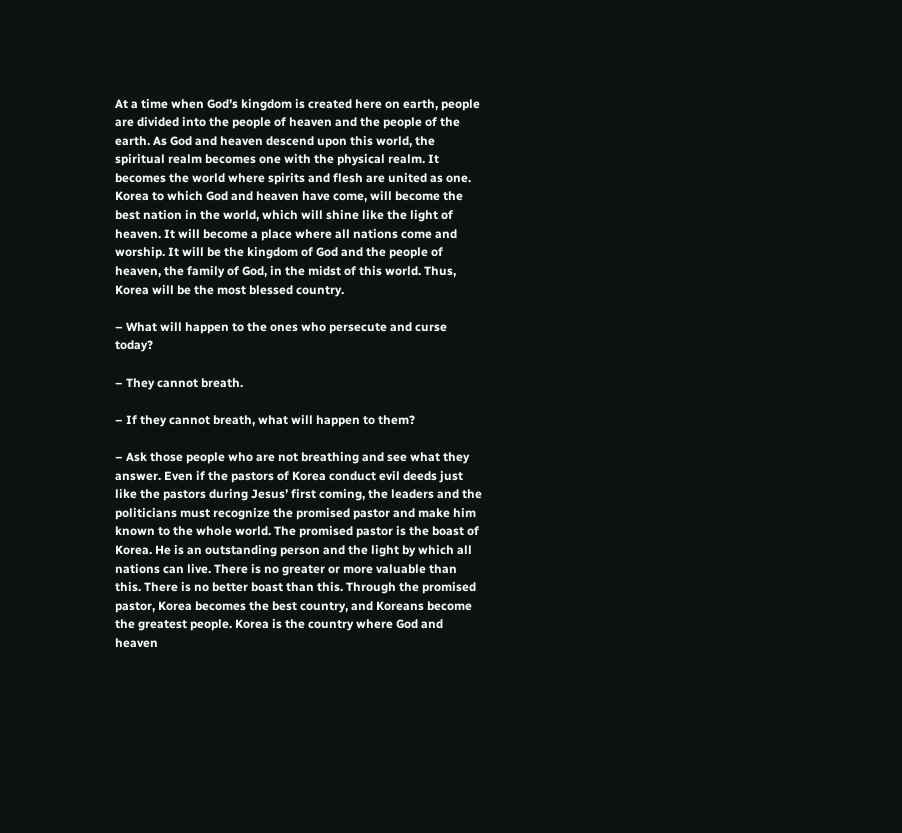At a time when God’s kingdom is created here on earth, people are divided into the people of heaven and the people of the earth. As God and heaven descend upon this world, the spiritual realm becomes one with the physical realm. It becomes the world where spirits and flesh are united as one. Korea to which God and heaven have come, will become the best nation in the world, which will shine like the light of heaven. It will become a place where all nations come and worship. It will be the kingdom of God and the people of heaven, the family of God, in the midst of this world. Thus, Korea will be the most blessed country.

– What will happen to the ones who persecute and curse today?

– They cannot breath.

– If they cannot breath, what will happen to them?

– Ask those people who are not breathing and see what they answer. Even if the pastors of Korea conduct evil deeds just like the pastors during Jesus’ first coming, the leaders and the politicians must recognize the promised pastor and make him known to the whole world. The promised pastor is the boast of Korea. He is an outstanding person and the light by which all nations can live. There is no greater or more valuable than this. There is no better boast than this. Through the promised pastor, Korea becomes the best country, and Koreans become the greatest people. Korea is the country where God and heaven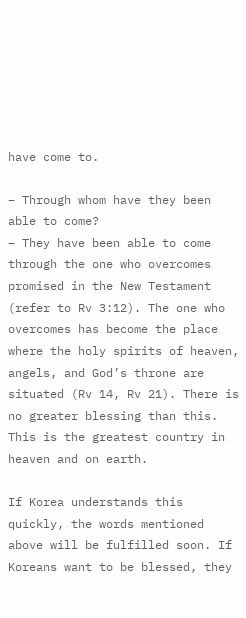have come to.

– Through whom have they been able to come?
– They have been able to come through the one who overcomes promised in the New Testament (refer to Rv 3:12). The one who overcomes has become the place where the holy spirits of heaven, angels, and God’s throne are situated (Rv 14, Rv 21). There is no greater blessing than this. This is the greatest country in heaven and on earth.

If Korea understands this quickly, the words mentioned above will be fulfilled soon. If Koreans want to be blessed, they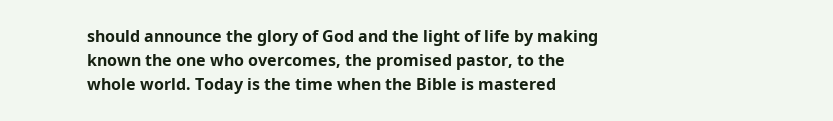should announce the glory of God and the light of life by making known the one who overcomes, the promised pastor, to the whole world. Today is the time when the Bible is mastered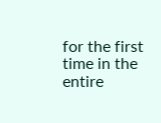for the first time in the entire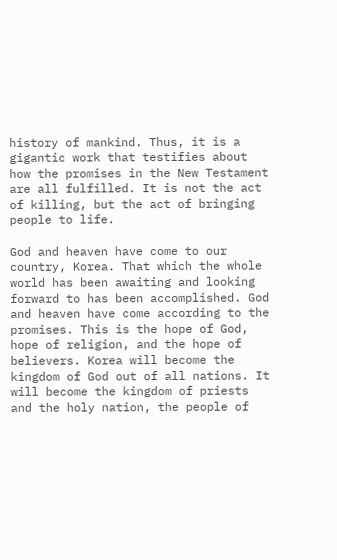history of mankind. Thus, it is a gigantic work that testifies about how the promises in the New Testament are all fulfilled. It is not the act of killing, but the act of bringing people to life.

God and heaven have come to our country, Korea. That which the whole world has been awaiting and looking forward to has been accomplished. God and heaven have come according to the promises. This is the hope of God, hope of religion, and the hope of believers. Korea will become the kingdom of God out of all nations. It will become the kingdom of priests and the holy nation, the people of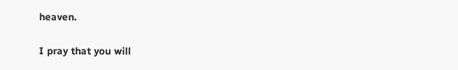heaven.

I pray that you will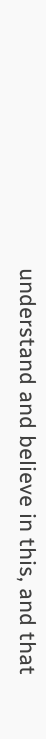understand and believe in this, and that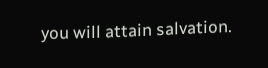you will attain salvation.